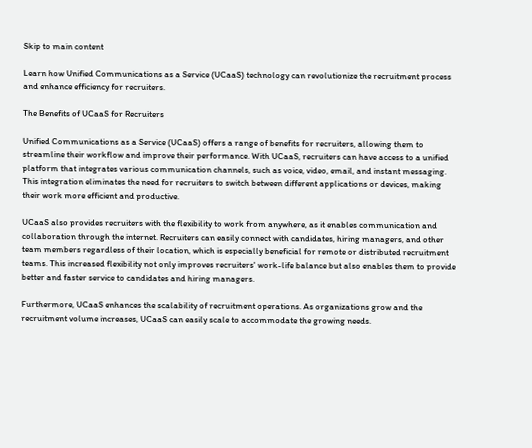Skip to main content

Learn how Unified Communications as a Service (UCaaS) technology can revolutionize the recruitment process and enhance efficiency for recruiters.

The Benefits of UCaaS for Recruiters

Unified Communications as a Service (UCaaS) offers a range of benefits for recruiters, allowing them to streamline their workflow and improve their performance. With UCaaS, recruiters can have access to a unified platform that integrates various communication channels, such as voice, video, email, and instant messaging. This integration eliminates the need for recruiters to switch between different applications or devices, making their work more efficient and productive.

UCaaS also provides recruiters with the flexibility to work from anywhere, as it enables communication and collaboration through the internet. Recruiters can easily connect with candidates, hiring managers, and other team members regardless of their location, which is especially beneficial for remote or distributed recruitment teams. This increased flexibility not only improves recruiters' work-life balance but also enables them to provide better and faster service to candidates and hiring managers.

Furthermore, UCaaS enhances the scalability of recruitment operations. As organizations grow and the recruitment volume increases, UCaaS can easily scale to accommodate the growing needs.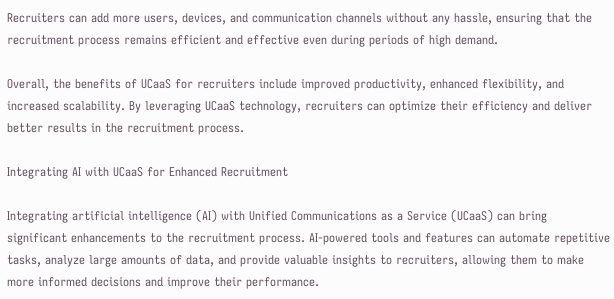Recruiters can add more users, devices, and communication channels without any hassle, ensuring that the recruitment process remains efficient and effective even during periods of high demand.

Overall, the benefits of UCaaS for recruiters include improved productivity, enhanced flexibility, and increased scalability. By leveraging UCaaS technology, recruiters can optimize their efficiency and deliver better results in the recruitment process.

Integrating AI with UCaaS for Enhanced Recruitment

Integrating artificial intelligence (AI) with Unified Communications as a Service (UCaaS) can bring significant enhancements to the recruitment process. AI-powered tools and features can automate repetitive tasks, analyze large amounts of data, and provide valuable insights to recruiters, allowing them to make more informed decisions and improve their performance.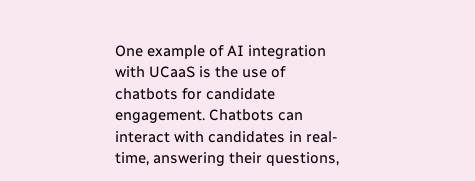One example of AI integration with UCaaS is the use of chatbots for candidate engagement. Chatbots can interact with candidates in real-time, answering their questions,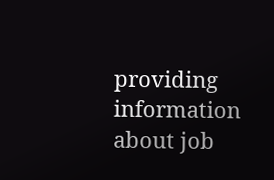providing information about job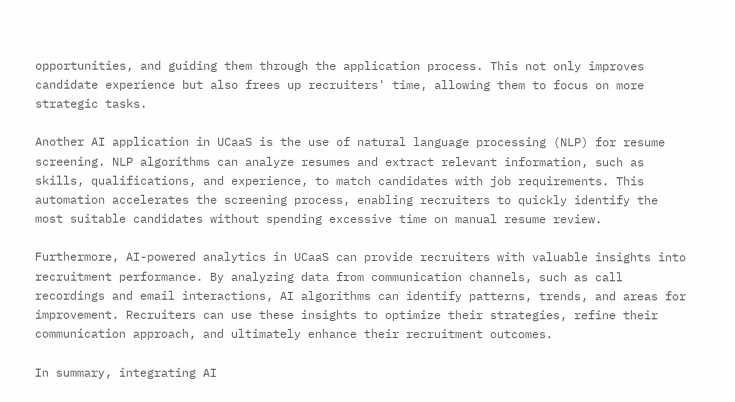opportunities, and guiding them through the application process. This not only improves candidate experience but also frees up recruiters' time, allowing them to focus on more strategic tasks.

Another AI application in UCaaS is the use of natural language processing (NLP) for resume screening. NLP algorithms can analyze resumes and extract relevant information, such as skills, qualifications, and experience, to match candidates with job requirements. This automation accelerates the screening process, enabling recruiters to quickly identify the most suitable candidates without spending excessive time on manual resume review.

Furthermore, AI-powered analytics in UCaaS can provide recruiters with valuable insights into recruitment performance. By analyzing data from communication channels, such as call recordings and email interactions, AI algorithms can identify patterns, trends, and areas for improvement. Recruiters can use these insights to optimize their strategies, refine their communication approach, and ultimately enhance their recruitment outcomes.

In summary, integrating AI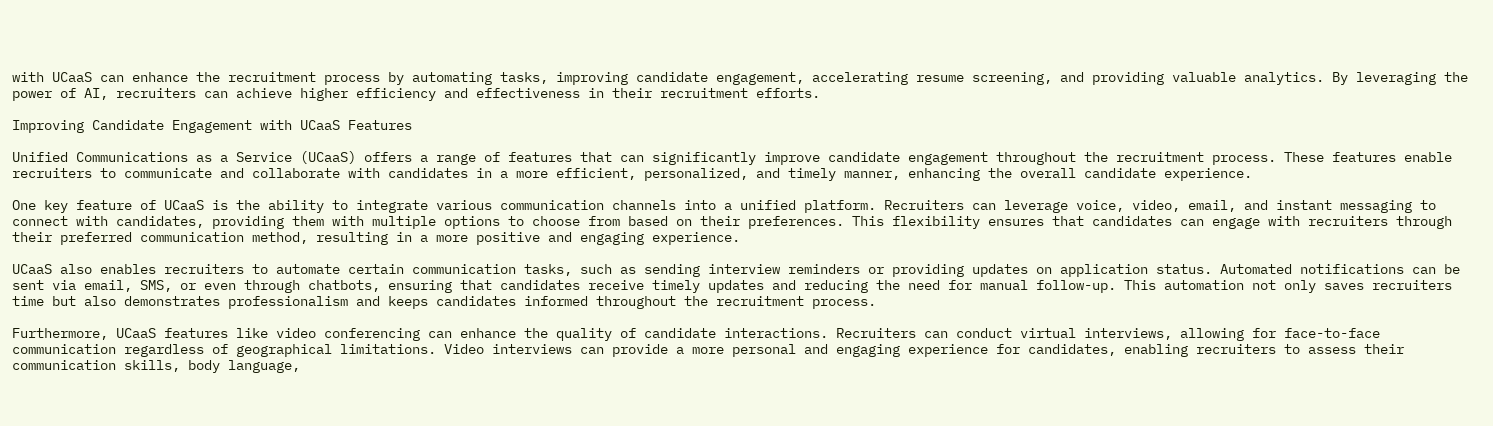with UCaaS can enhance the recruitment process by automating tasks, improving candidate engagement, accelerating resume screening, and providing valuable analytics. By leveraging the power of AI, recruiters can achieve higher efficiency and effectiveness in their recruitment efforts.

Improving Candidate Engagement with UCaaS Features

Unified Communications as a Service (UCaaS) offers a range of features that can significantly improve candidate engagement throughout the recruitment process. These features enable recruiters to communicate and collaborate with candidates in a more efficient, personalized, and timely manner, enhancing the overall candidate experience.

One key feature of UCaaS is the ability to integrate various communication channels into a unified platform. Recruiters can leverage voice, video, email, and instant messaging to connect with candidates, providing them with multiple options to choose from based on their preferences. This flexibility ensures that candidates can engage with recruiters through their preferred communication method, resulting in a more positive and engaging experience.

UCaaS also enables recruiters to automate certain communication tasks, such as sending interview reminders or providing updates on application status. Automated notifications can be sent via email, SMS, or even through chatbots, ensuring that candidates receive timely updates and reducing the need for manual follow-up. This automation not only saves recruiters time but also demonstrates professionalism and keeps candidates informed throughout the recruitment process.

Furthermore, UCaaS features like video conferencing can enhance the quality of candidate interactions. Recruiters can conduct virtual interviews, allowing for face-to-face communication regardless of geographical limitations. Video interviews can provide a more personal and engaging experience for candidates, enabling recruiters to assess their communication skills, body language,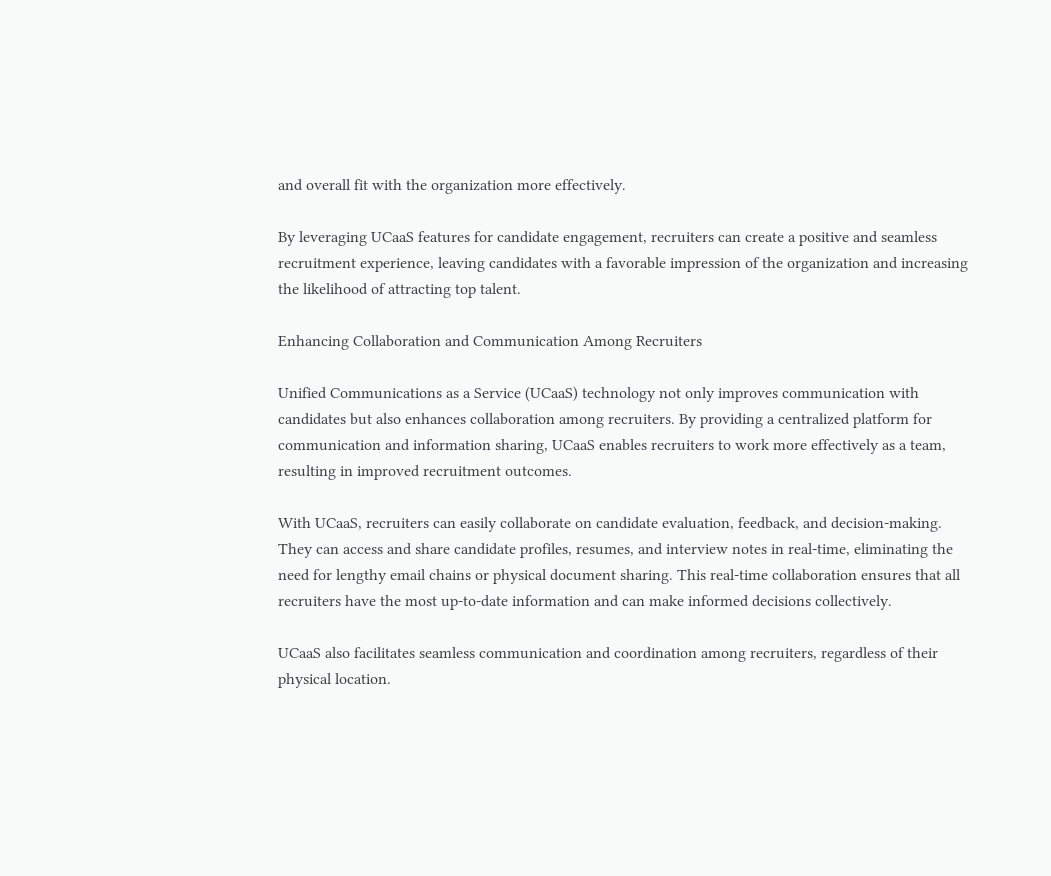and overall fit with the organization more effectively.

By leveraging UCaaS features for candidate engagement, recruiters can create a positive and seamless recruitment experience, leaving candidates with a favorable impression of the organization and increasing the likelihood of attracting top talent.

Enhancing Collaboration and Communication Among Recruiters

Unified Communications as a Service (UCaaS) technology not only improves communication with candidates but also enhances collaboration among recruiters. By providing a centralized platform for communication and information sharing, UCaaS enables recruiters to work more effectively as a team, resulting in improved recruitment outcomes.

With UCaaS, recruiters can easily collaborate on candidate evaluation, feedback, and decision-making. They can access and share candidate profiles, resumes, and interview notes in real-time, eliminating the need for lengthy email chains or physical document sharing. This real-time collaboration ensures that all recruiters have the most up-to-date information and can make informed decisions collectively.

UCaaS also facilitates seamless communication and coordination among recruiters, regardless of their physical location.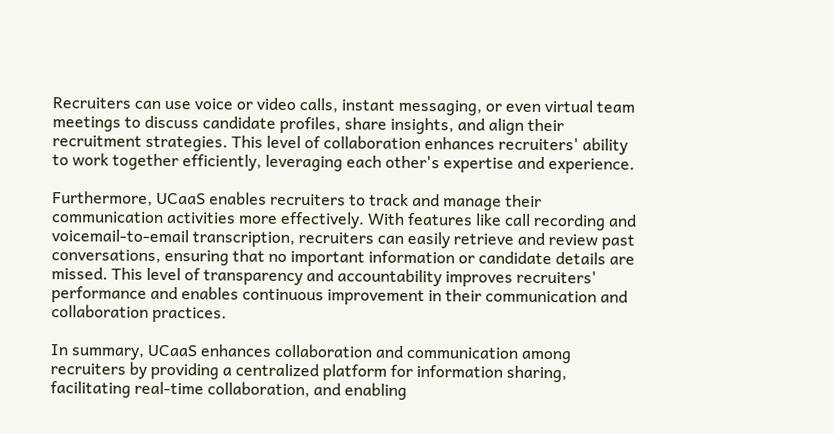Recruiters can use voice or video calls, instant messaging, or even virtual team meetings to discuss candidate profiles, share insights, and align their recruitment strategies. This level of collaboration enhances recruiters' ability to work together efficiently, leveraging each other's expertise and experience.

Furthermore, UCaaS enables recruiters to track and manage their communication activities more effectively. With features like call recording and voicemail-to-email transcription, recruiters can easily retrieve and review past conversations, ensuring that no important information or candidate details are missed. This level of transparency and accountability improves recruiters' performance and enables continuous improvement in their communication and collaboration practices.

In summary, UCaaS enhances collaboration and communication among recruiters by providing a centralized platform for information sharing, facilitating real-time collaboration, and enabling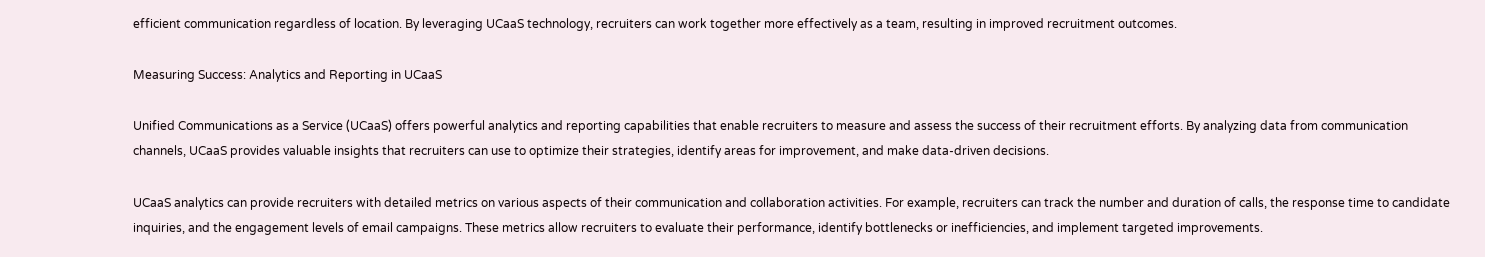efficient communication regardless of location. By leveraging UCaaS technology, recruiters can work together more effectively as a team, resulting in improved recruitment outcomes.

Measuring Success: Analytics and Reporting in UCaaS

Unified Communications as a Service (UCaaS) offers powerful analytics and reporting capabilities that enable recruiters to measure and assess the success of their recruitment efforts. By analyzing data from communication channels, UCaaS provides valuable insights that recruiters can use to optimize their strategies, identify areas for improvement, and make data-driven decisions.

UCaaS analytics can provide recruiters with detailed metrics on various aspects of their communication and collaboration activities. For example, recruiters can track the number and duration of calls, the response time to candidate inquiries, and the engagement levels of email campaigns. These metrics allow recruiters to evaluate their performance, identify bottlenecks or inefficiencies, and implement targeted improvements.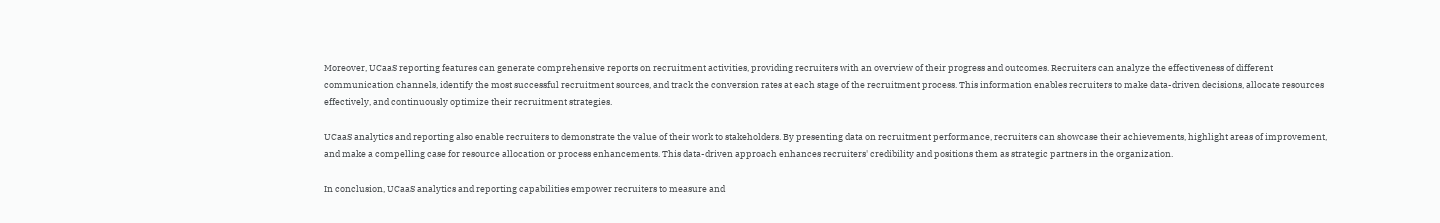Moreover, UCaaS reporting features can generate comprehensive reports on recruitment activities, providing recruiters with an overview of their progress and outcomes. Recruiters can analyze the effectiveness of different communication channels, identify the most successful recruitment sources, and track the conversion rates at each stage of the recruitment process. This information enables recruiters to make data-driven decisions, allocate resources effectively, and continuously optimize their recruitment strategies.

UCaaS analytics and reporting also enable recruiters to demonstrate the value of their work to stakeholders. By presenting data on recruitment performance, recruiters can showcase their achievements, highlight areas of improvement, and make a compelling case for resource allocation or process enhancements. This data-driven approach enhances recruiters' credibility and positions them as strategic partners in the organization.

In conclusion, UCaaS analytics and reporting capabilities empower recruiters to measure and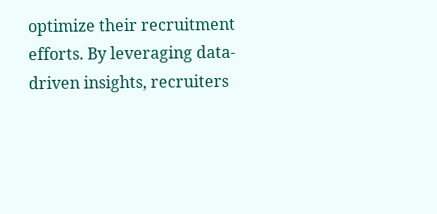optimize their recruitment efforts. By leveraging data-driven insights, recruiters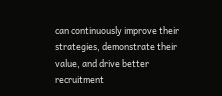can continuously improve their strategies, demonstrate their value, and drive better recruitment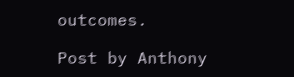outcomes.

Post by Anthony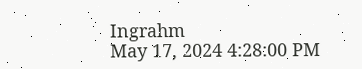Ingrahm
May 17, 2024 4:28:00 PM